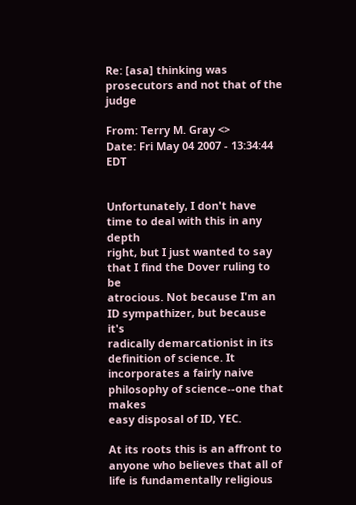Re: [asa] thinking was prosecutors and not that of the judge

From: Terry M. Gray <>
Date: Fri May 04 2007 - 13:34:44 EDT


Unfortunately, I don't have time to deal with this in any depth
right, but I just wanted to say that I find the Dover ruling to be
atrocious. Not because I'm an ID sympathizer, but because it's
radically demarcationist in its definition of science. It
incorporates a fairly naive philosophy of science--one that makes
easy disposal of ID, YEC.

At its roots this is an affront to anyone who believes that all of
life is fundamentally religious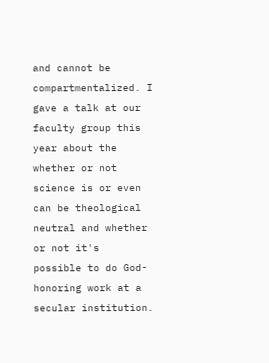and cannot be compartmentalized. I
gave a talk at our faculty group this year about the whether or not
science is or even can be theological neutral and whether or not it's
possible to do God-honoring work at a secular institution.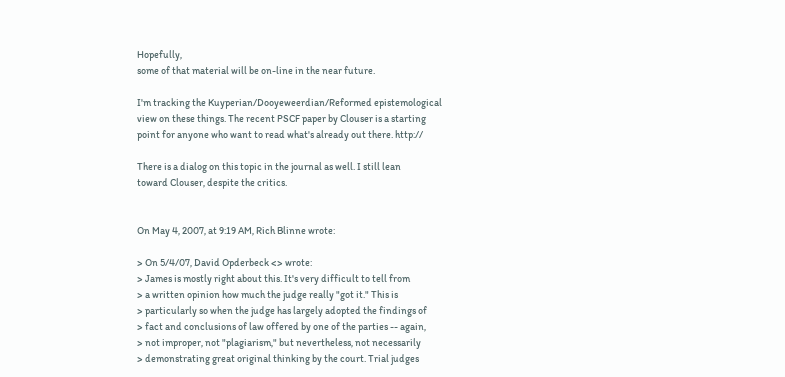Hopefully,
some of that material will be on-line in the near future.

I'm tracking the Kuyperian/Dooyeweerdian/Reformed epistemological
view on these things. The recent PSCF paper by Clouser is a starting
point for anyone who want to read what's already out there. http://

There is a dialog on this topic in the journal as well. I still lean
toward Clouser, despite the critics.


On May 4, 2007, at 9:19 AM, Rich Blinne wrote:

> On 5/4/07, David Opderbeck <> wrote:
> James is mostly right about this. It's very difficult to tell from
> a written opinion how much the judge really "got it." This is
> particularly so when the judge has largely adopted the findings of
> fact and conclusions of law offered by one of the parties -- again,
> not improper, not "plagiarism," but nevertheless, not necessarily
> demonstrating great original thinking by the court. Trial judges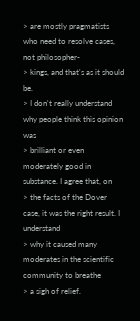> are mostly pragmatists who need to resolve cases, not philosopher-
> kings, and that's as it should be.
> I don't really understand why people think this opinion was
> brilliant or even moderately good in substance. I agree that, on
> the facts of the Dover case, it was the right result. I understand
> why it caused many moderates in the scientific community to breathe
> a sigh of relief.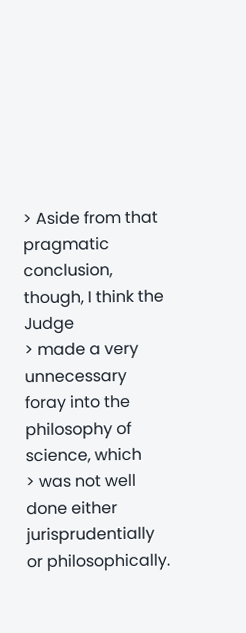> Aside from that pragmatic conclusion, though, I think the Judge
> made a very unnecessary foray into the philosophy of science, which
> was not well done either jurisprudentially or philosophically.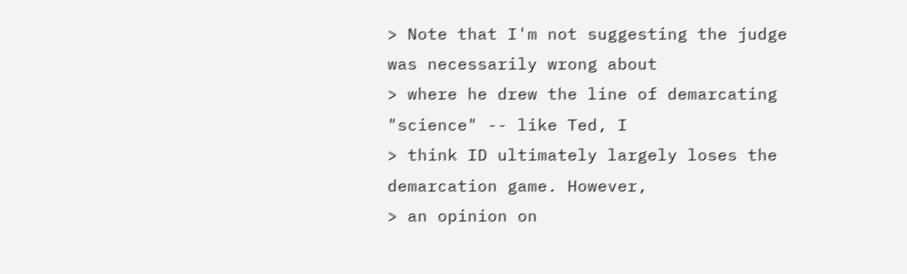> Note that I'm not suggesting the judge was necessarily wrong about
> where he drew the line of demarcating "science" -- like Ted, I
> think ID ultimately largely loses the demarcation game. However,
> an opinion on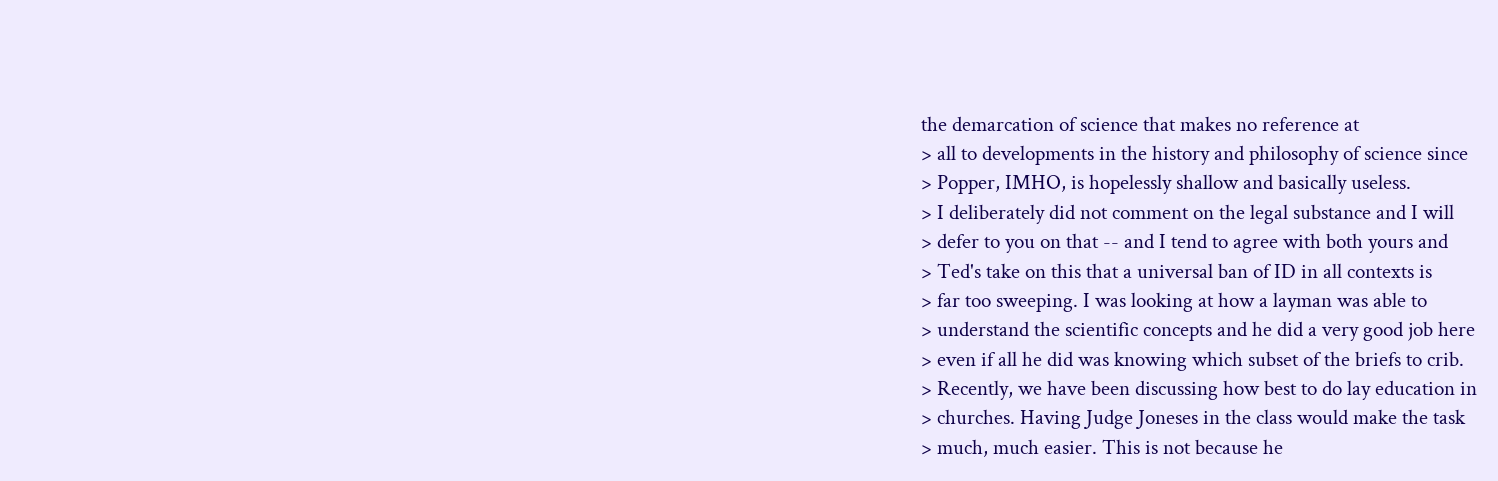the demarcation of science that makes no reference at
> all to developments in the history and philosophy of science since
> Popper, IMHO, is hopelessly shallow and basically useless.
> I deliberately did not comment on the legal substance and I will
> defer to you on that -- and I tend to agree with both yours and
> Ted's take on this that a universal ban of ID in all contexts is
> far too sweeping. I was looking at how a layman was able to
> understand the scientific concepts and he did a very good job here
> even if all he did was knowing which subset of the briefs to crib.
> Recently, we have been discussing how best to do lay education in
> churches. Having Judge Joneses in the class would make the task
> much, much easier. This is not because he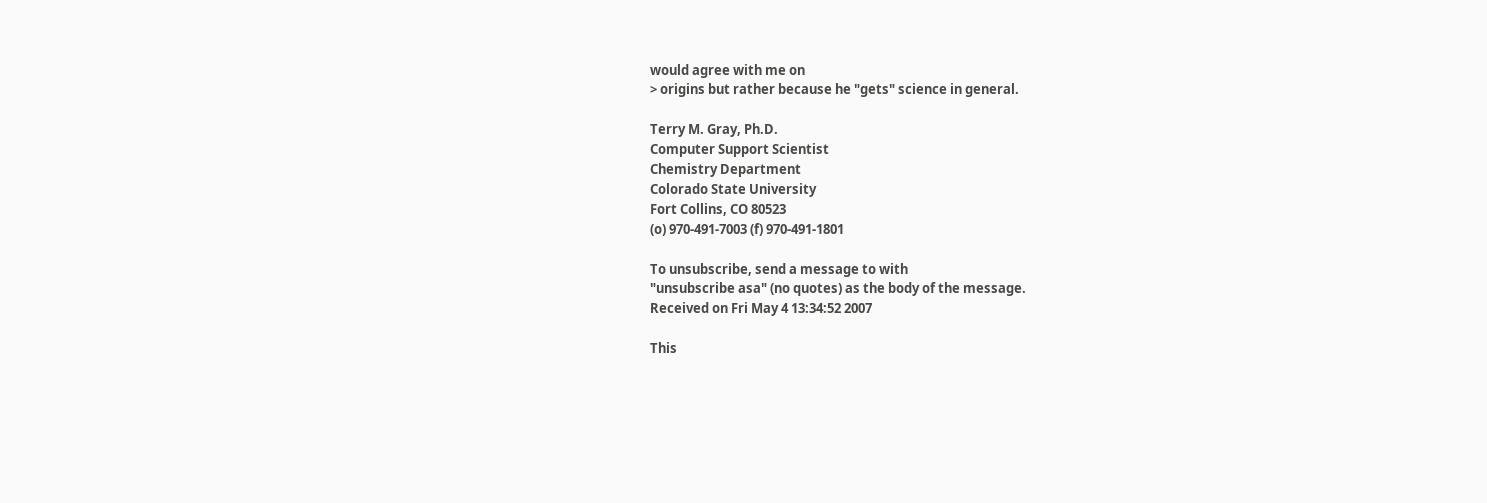would agree with me on
> origins but rather because he "gets" science in general.

Terry M. Gray, Ph.D.
Computer Support Scientist
Chemistry Department
Colorado State University
Fort Collins, CO 80523
(o) 970-491-7003 (f) 970-491-1801

To unsubscribe, send a message to with
"unsubscribe asa" (no quotes) as the body of the message.
Received on Fri May 4 13:34:52 2007

This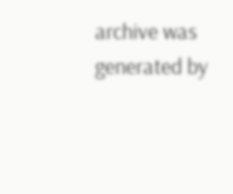archive was generated by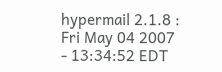hypermail 2.1.8 : Fri May 04 2007 - 13:34:52 EDT